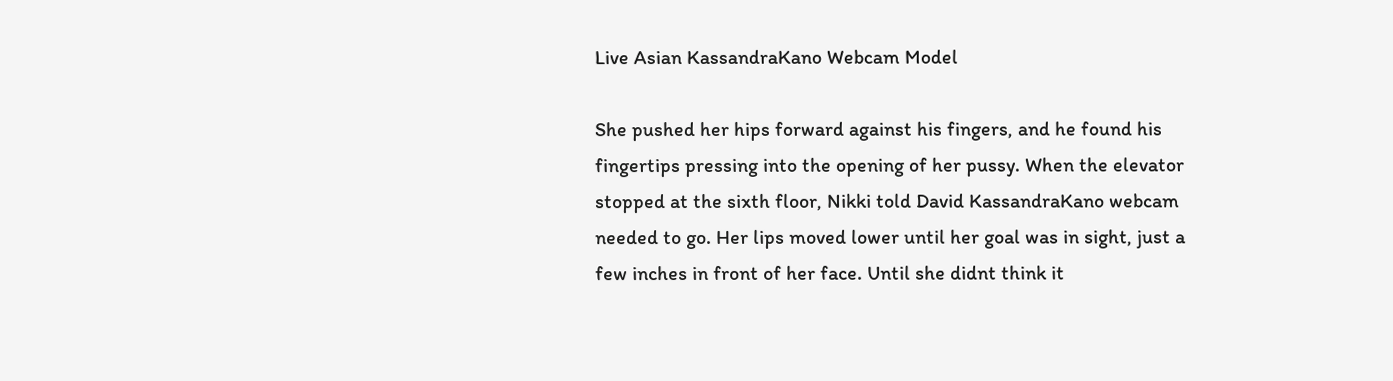Live Asian KassandraKano Webcam Model

She pushed her hips forward against his fingers, and he found his fingertips pressing into the opening of her pussy. When the elevator stopped at the sixth floor, Nikki told David KassandraKano webcam needed to go. Her lips moved lower until her goal was in sight, just a few inches in front of her face. Until she didnt think it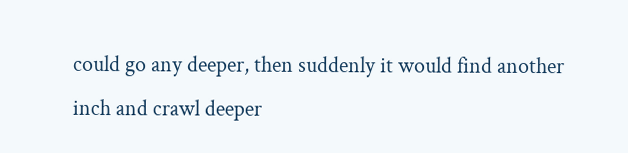could go any deeper, then suddenly it would find another inch and crawl deeper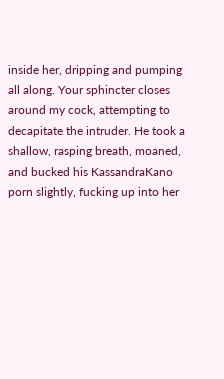inside her, dripping and pumping all along. Your sphincter closes around my cock, attempting to decapitate the intruder. He took a shallow, rasping breath, moaned, and bucked his KassandraKano porn slightly, fucking up into her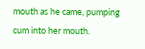mouth as he came, pumping cum into her mouth.